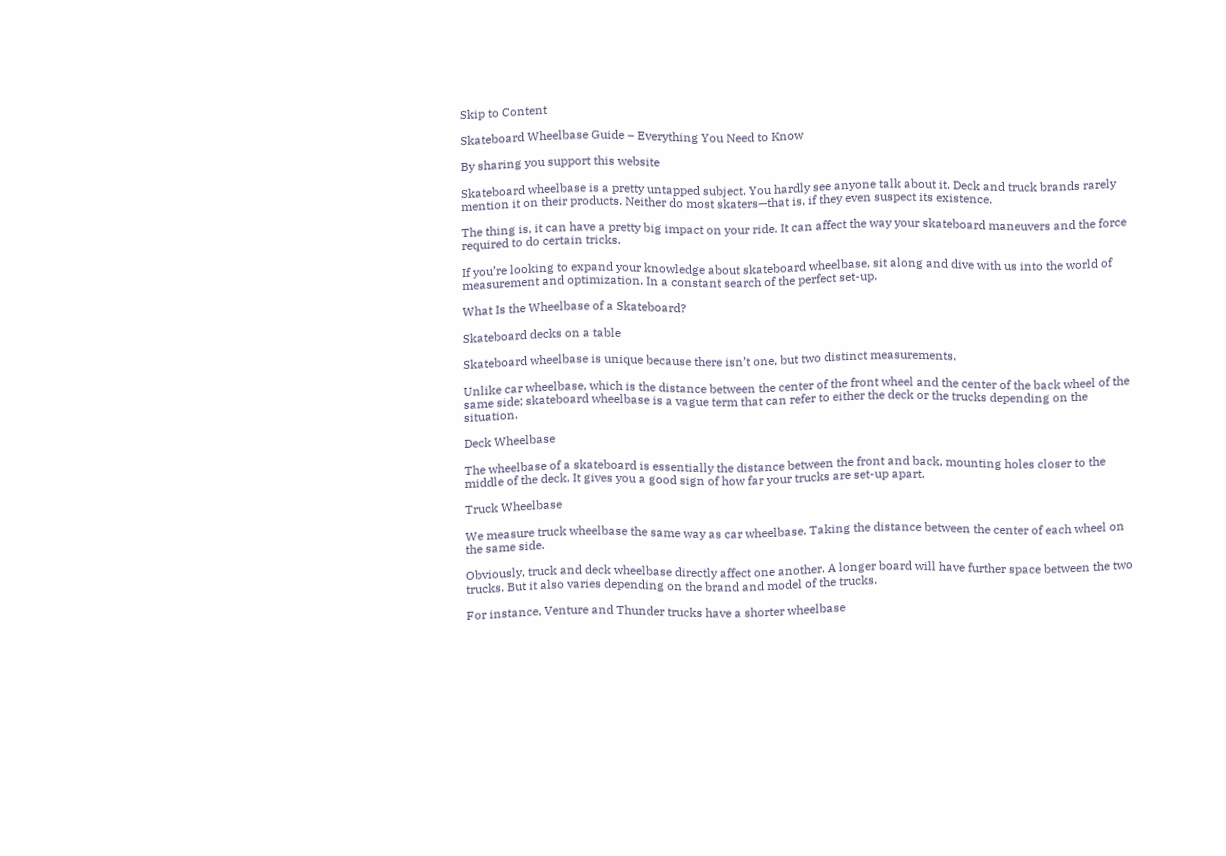Skip to Content

Skateboard Wheelbase Guide – Everything You Need to Know

By sharing you support this website

Skateboard wheelbase is a pretty untapped subject. You hardly see anyone talk about it. Deck and truck brands rarely mention it on their products. Neither do most skaters—that is, if they even suspect its existence.

The thing is, it can have a pretty big impact on your ride. It can affect the way your skateboard maneuvers and the force required to do certain tricks.

If you’re looking to expand your knowledge about skateboard wheelbase, sit along and dive with us into the world of measurement and optimization. In a constant search of the perfect set-up.

What Is the Wheelbase of a Skateboard?

Skateboard decks on a table

Skateboard wheelbase is unique because there isn’t one, but two distinct measurements.

Unlike car wheelbase, which is the distance between the center of the front wheel and the center of the back wheel of the same side; skateboard wheelbase is a vague term that can refer to either the deck or the trucks depending on the situation.

Deck Wheelbase

The wheelbase of a skateboard is essentially the distance between the front and back, mounting holes closer to the middle of the deck. It gives you a good sign of how far your trucks are set-up apart.

Truck Wheelbase

We measure truck wheelbase the same way as car wheelbase. Taking the distance between the center of each wheel on the same side.

Obviously, truck and deck wheelbase directly affect one another. A longer board will have further space between the two trucks. But it also varies depending on the brand and model of the trucks.

For instance, Venture and Thunder trucks have a shorter wheelbase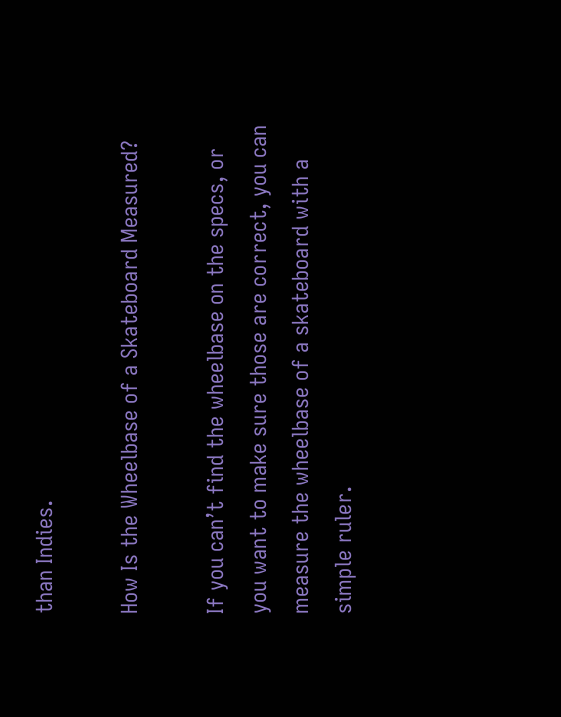than Indies.

How Is the Wheelbase of a Skateboard Measured?

If you can’t find the wheelbase on the specs, or you want to make sure those are correct, you can measure the wheelbase of a skateboard with a simple ruler.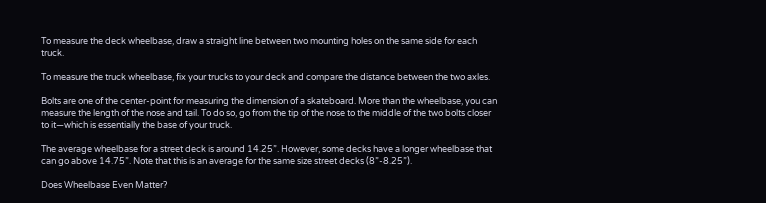To measure the deck wheelbase, draw a straight line between two mounting holes on the same side for each truck.

To measure the truck wheelbase, fix your trucks to your deck and compare the distance between the two axles.

Bolts are one of the center-point for measuring the dimension of a skateboard. More than the wheelbase, you can measure the length of the nose and tail. To do so, go from the tip of the nose to the middle of the two bolts closer to it—which is essentially the base of your truck.

The average wheelbase for a street deck is around 14.25”. However, some decks have a longer wheelbase that can go above 14.75”. Note that this is an average for the same size street decks (8”-8.25”).

Does Wheelbase Even Matter?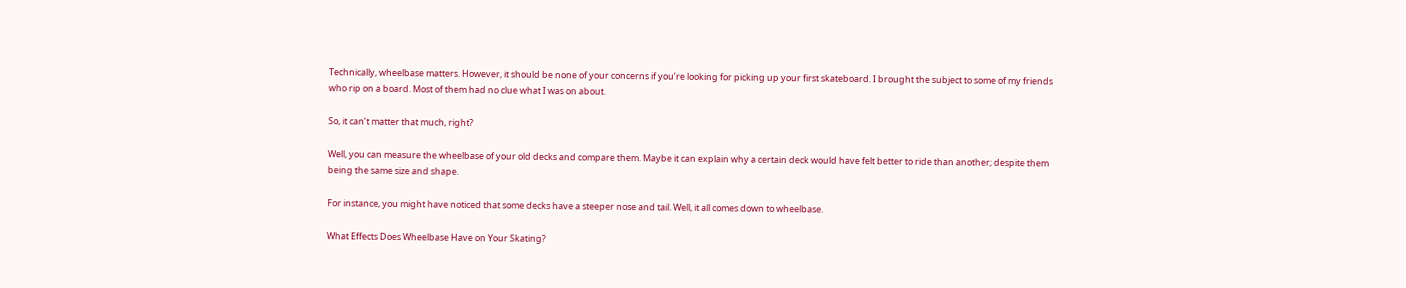Technically, wheelbase matters. However, it should be none of your concerns if you’re looking for picking up your first skateboard. I brought the subject to some of my friends who rip on a board. Most of them had no clue what I was on about.

So, it can’t matter that much, right?

Well, you can measure the wheelbase of your old decks and compare them. Maybe it can explain why a certain deck would have felt better to ride than another; despite them being the same size and shape.

For instance, you might have noticed that some decks have a steeper nose and tail. Well, it all comes down to wheelbase.

What Effects Does Wheelbase Have on Your Skating?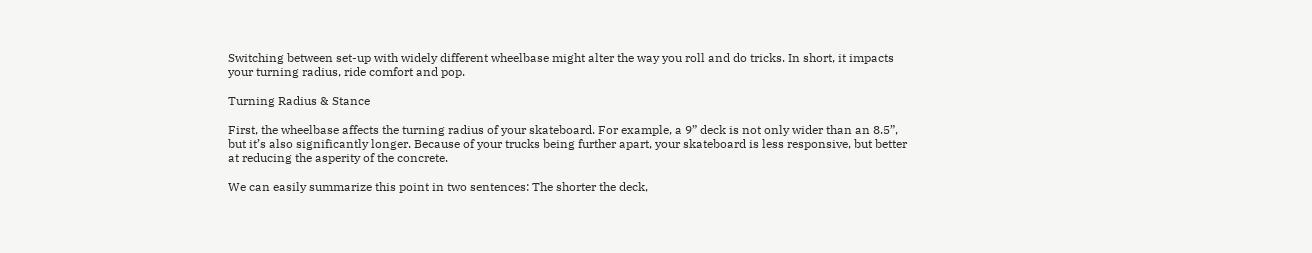Switching between set-up with widely different wheelbase might alter the way you roll and do tricks. In short, it impacts your turning radius, ride comfort and pop.

Turning Radius & Stance

First, the wheelbase affects the turning radius of your skateboard. For example, a 9” deck is not only wider than an 8.5”, but it’s also significantly longer. Because of your trucks being further apart, your skateboard is less responsive, but better at reducing the asperity of the concrete.

We can easily summarize this point in two sentences: The shorter the deck,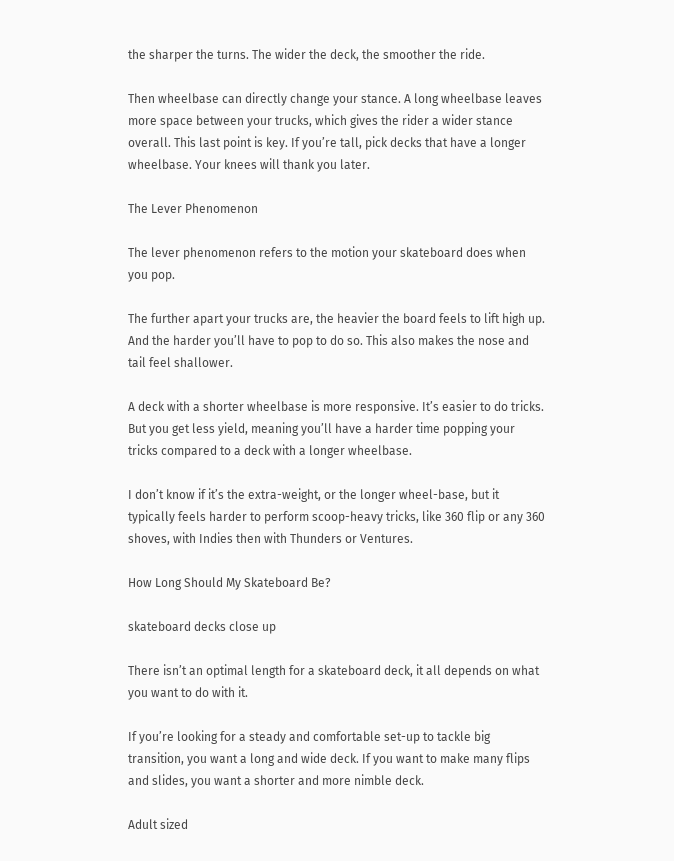the sharper the turns. The wider the deck, the smoother the ride.

Then wheelbase can directly change your stance. A long wheelbase leaves more space between your trucks, which gives the rider a wider stance overall. This last point is key. If you’re tall, pick decks that have a longer wheelbase. Your knees will thank you later.

The Lever Phenomenon

The lever phenomenon refers to the motion your skateboard does when you pop.

The further apart your trucks are, the heavier the board feels to lift high up. And the harder you’ll have to pop to do so. This also makes the nose and tail feel shallower.

A deck with a shorter wheelbase is more responsive. It’s easier to do tricks. But you get less yield, meaning you’ll have a harder time popping your tricks compared to a deck with a longer wheelbase.

I don’t know if it’s the extra-weight, or the longer wheel-base, but it typically feels harder to perform scoop-heavy tricks, like 360 flip or any 360 shoves, with Indies then with Thunders or Ventures.

How Long Should My Skateboard Be?

skateboard decks close up

There isn’t an optimal length for a skateboard deck, it all depends on what you want to do with it.

If you’re looking for a steady and comfortable set-up to tackle big transition, you want a long and wide deck. If you want to make many flips and slides, you want a shorter and more nimble deck.

Adult sized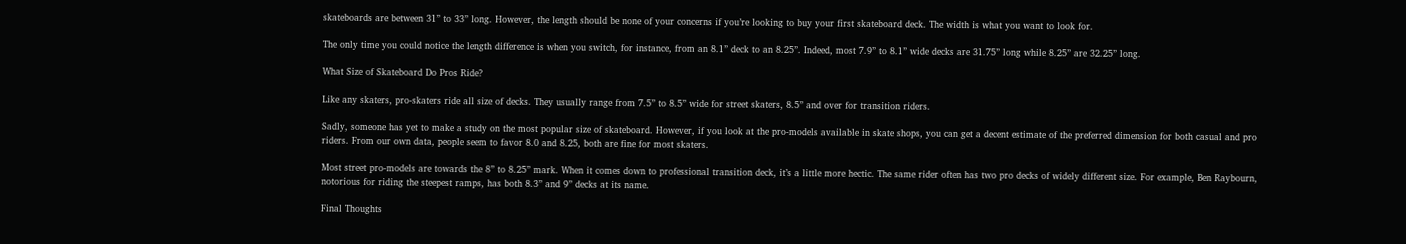skateboards are between 31” to 33” long. However, the length should be none of your concerns if you’re looking to buy your first skateboard deck. The width is what you want to look for.

The only time you could notice the length difference is when you switch, for instance, from an 8.1” deck to an 8.25”. Indeed, most 7.9” to 8.1” wide decks are 31.75” long while 8.25” are 32.25” long.

What Size of Skateboard Do Pros Ride?

Like any skaters, pro-skaters ride all size of decks. They usually range from 7.5” to 8.5” wide for street skaters, 8.5” and over for transition riders.

Sadly, someone has yet to make a study on the most popular size of skateboard. However, if you look at the pro-models available in skate shops, you can get a decent estimate of the preferred dimension for both casual and pro riders. From our own data, people seem to favor 8.0 and 8.25, both are fine for most skaters.

Most street pro-models are towards the 8” to 8.25” mark. When it comes down to professional transition deck, it’s a little more hectic. The same rider often has two pro decks of widely different size. For example, Ben Raybourn, notorious for riding the steepest ramps, has both 8.3” and 9” decks at its name.

Final Thoughts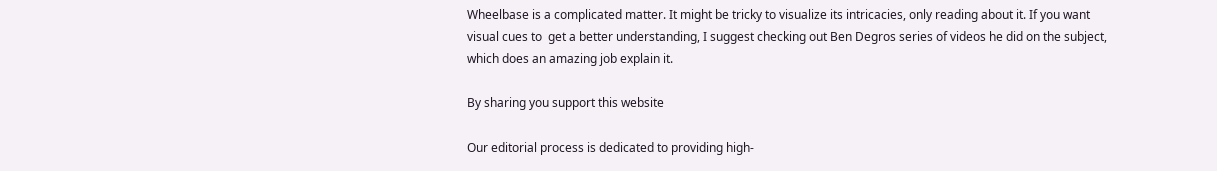Wheelbase is a complicated matter. It might be tricky to visualize its intricacies, only reading about it. If you want visual cues to  get a better understanding, I suggest checking out Ben Degros series of videos he did on the subject, which does an amazing job explain it.

By sharing you support this website

Our editorial process is dedicated to providing high-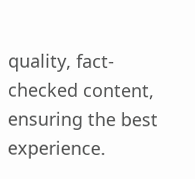quality, fact-checked content, ensuring the best experience.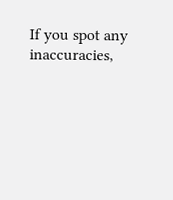If you spot any inaccuracies,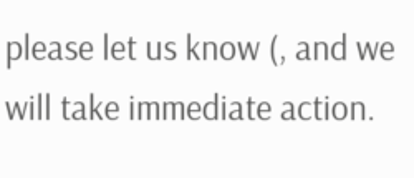please let us know (, and we will take immediate action.